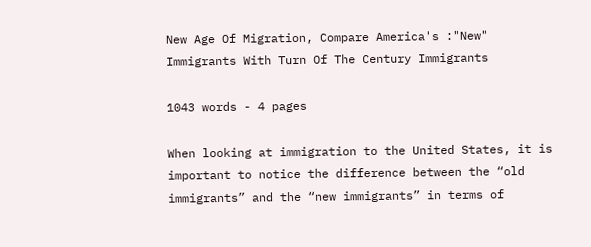New Age Of Migration, Compare America's :"New" Immigrants With Turn Of The Century Immigrants

1043 words - 4 pages

When looking at immigration to the United States, it is important to notice the difference between the “old immigrants” and the “new immigrants” in terms of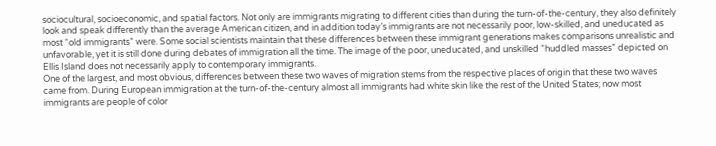sociocultural, socioeconomic, and spatial factors. Not only are immigrants migrating to different cities than during the turn-of-the-century, they also definitely look and speak differently than the average American citizen, and in addition today’s immigrants are not necessarily poor, low-skilled, and uneducated as most “old immigrants” were. Some social scientists maintain that these differences between these immigrant generations makes comparisons unrealistic and unfavorable, yet it is still done during debates of immigration all the time. The image of the poor, uneducated, and unskilled “huddled masses” depicted on Ellis Island does not necessarily apply to contemporary immigrants.
One of the largest, and most obvious, differences between these two waves of migration stems from the respective places of origin that these two waves came from. During European immigration at the turn-of-the-century almost all immigrants had white skin like the rest of the United States; now most immigrants are people of color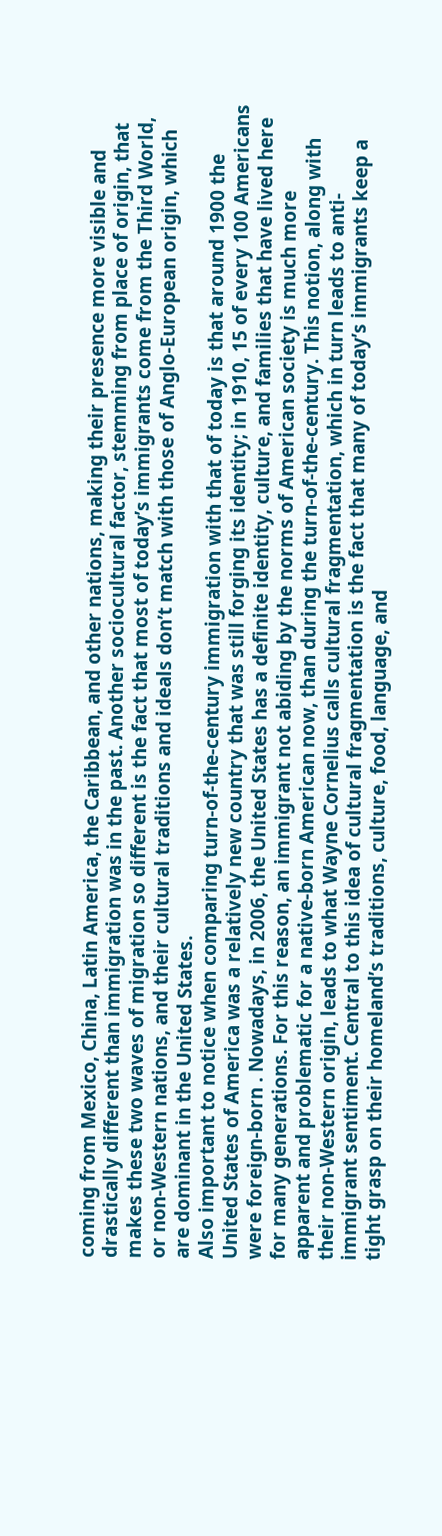coming from Mexico, China, Latin America, the Caribbean, and other nations, making their presence more visible and drastically different than immigration was in the past. Another sociocultural factor, stemming from place of origin, that makes these two waves of migration so different is the fact that most of today’s immigrants come from the Third World, or non-Western nations, and their cultural traditions and ideals don’t match with those of Anglo-European origin, which are dominant in the United States.
Also important to notice when comparing turn-of-the-century immigration with that of today is that around 1900 the United States of America was a relatively new country that was still forging its identity; in 1910, 15 of every 100 Americans were foreign-born . Nowadays, in 2006, the United States has a definite identity, culture, and families that have lived here for many generations. For this reason, an immigrant not abiding by the norms of American society is much more apparent and problematic for a native-born American now, than during the turn-of-the-century. This notion, along with their non-Western origin, leads to what Wayne Cornelius calls cultural fragmentation, which in turn leads to anti-immigrant sentiment. Central to this idea of cultural fragmentation is the fact that many of today’s immigrants keep a tight grasp on their homeland’s traditions, culture, food, language, and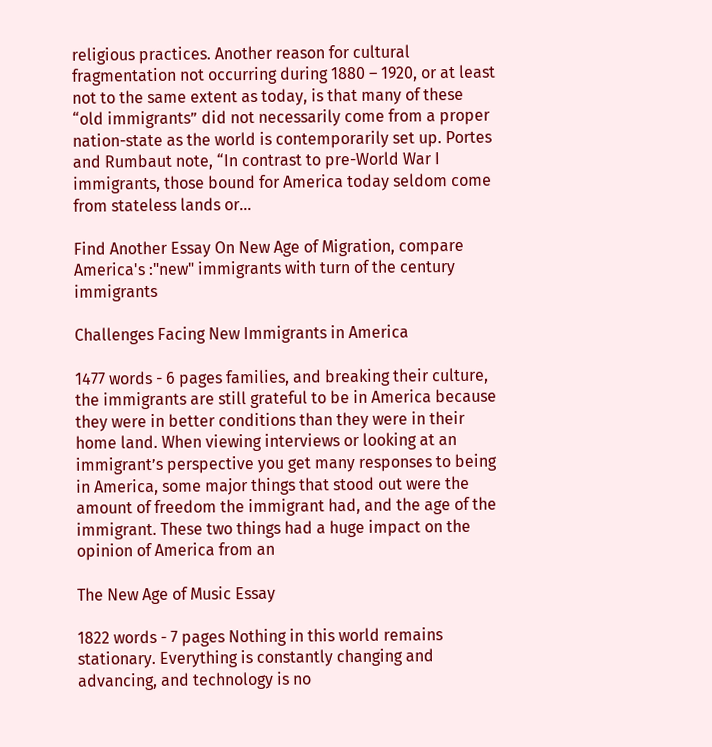religious practices. Another reason for cultural fragmentation not occurring during 1880 – 1920, or at least not to the same extent as today, is that many of these “old immigrants” did not necessarily come from a proper nation-state as the world is contemporarily set up. Portes and Rumbaut note, “In contrast to pre-World War I immigrants, those bound for America today seldom come from stateless lands or...

Find Another Essay On New Age of Migration, compare America's :"new" immigrants with turn of the century immigrants

Challenges Facing New Immigrants in America

1477 words - 6 pages families, and breaking their culture, the immigrants are still grateful to be in America because they were in better conditions than they were in their home land. When viewing interviews or looking at an immigrant’s perspective you get many responses to being in America, some major things that stood out were the amount of freedom the immigrant had, and the age of the immigrant. These two things had a huge impact on the opinion of America from an

The New Age of Music Essay

1822 words - 7 pages Nothing in this world remains stationary. Everything is constantly changing and advancing, and technology is no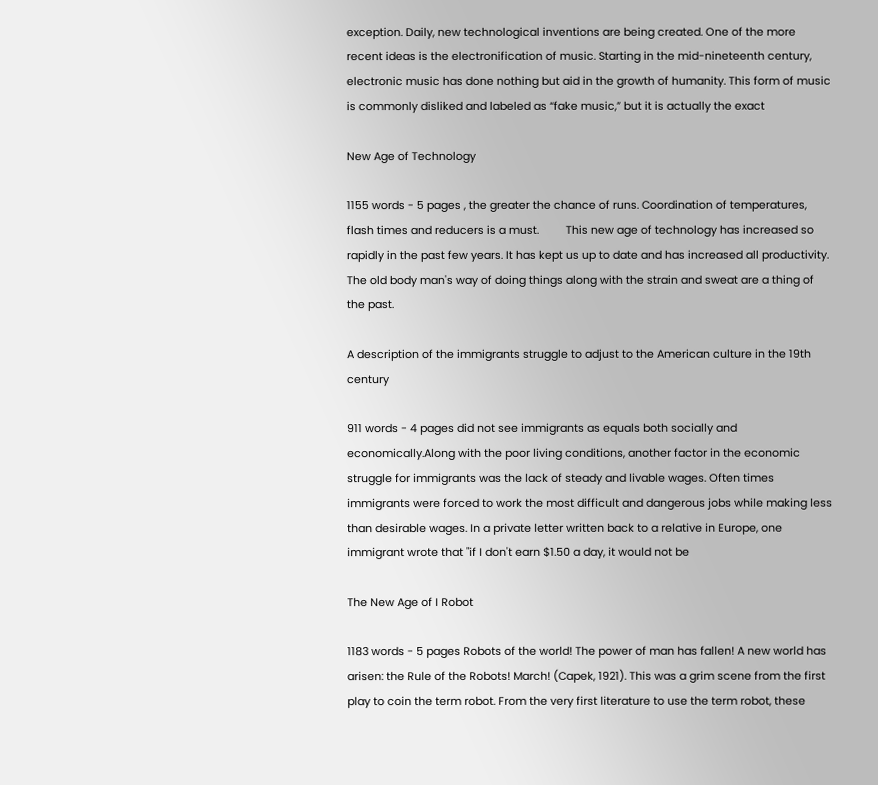exception. Daily, new technological inventions are being created. One of the more recent ideas is the electronification of music. Starting in the mid-nineteenth century, electronic music has done nothing but aid in the growth of humanity. This form of music is commonly disliked and labeled as “fake music,” but it is actually the exact

New Age of Technology

1155 words - 5 pages , the greater the chance of runs. Coordination of temperatures, flash times and reducers is a must.         This new age of technology has increased so rapidly in the past few years. It has kept us up to date and has increased all productivity. The old body man's way of doing things along with the strain and sweat are a thing of the past.

A description of the immigrants struggle to adjust to the American culture in the 19th century

911 words - 4 pages did not see immigrants as equals both socially and economically.Along with the poor living conditions, another factor in the economic struggle for immigrants was the lack of steady and livable wages. Often times immigrants were forced to work the most difficult and dangerous jobs while making less than desirable wages. In a private letter written back to a relative in Europe, one immigrant wrote that "if I don't earn $1.50 a day, it would not be

The New Age of I Robot

1183 words - 5 pages Robots of the world! The power of man has fallen! A new world has arisen: the Rule of the Robots! March! (Capek, 1921). This was a grim scene from the first play to coin the term robot. From the very first literature to use the term robot, these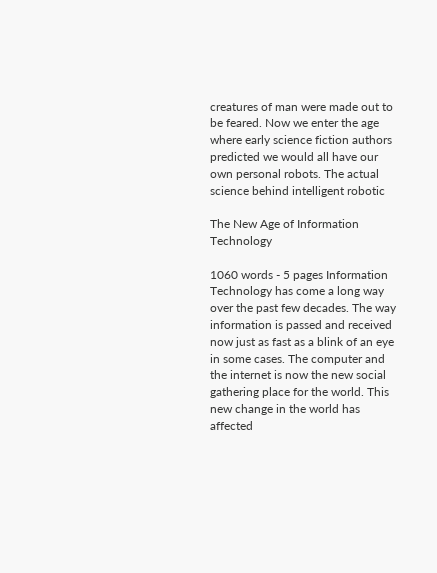creatures of man were made out to be feared. Now we enter the age where early science fiction authors predicted we would all have our own personal robots. The actual science behind intelligent robotic

The New Age of Information Technology

1060 words - 5 pages Information Technology has come a long way over the past few decades. The way information is passed and received now just as fast as a blink of an eye in some cases. The computer and the internet is now the new social gathering place for the world. This new change in the world has affected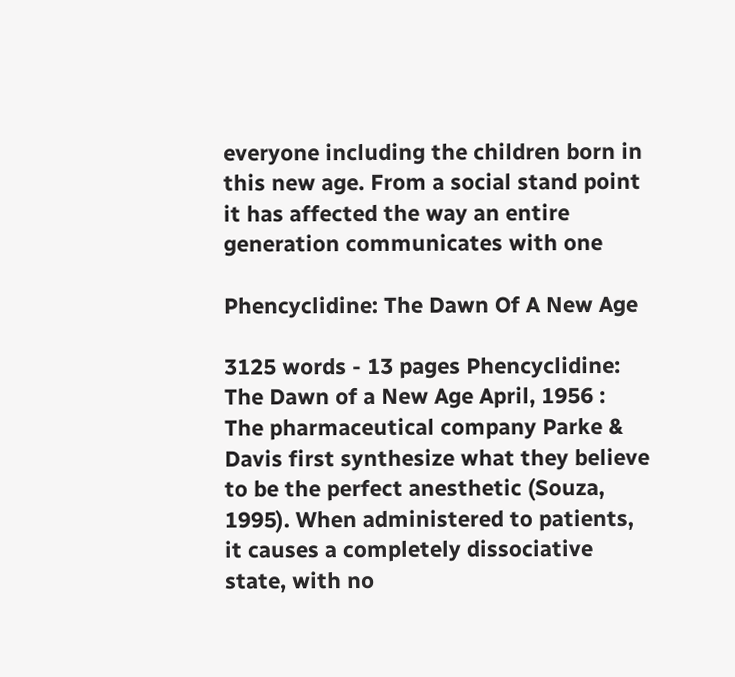everyone including the children born in this new age. From a social stand point it has affected the way an entire generation communicates with one

Phencyclidine: The Dawn Of A New Age

3125 words - 13 pages Phencyclidine: The Dawn of a New Age April, 1956 : The pharmaceutical company Parke & Davis first synthesize what they believe to be the perfect anesthetic (Souza, 1995). When administered to patients, it causes a completely dissociative state, with no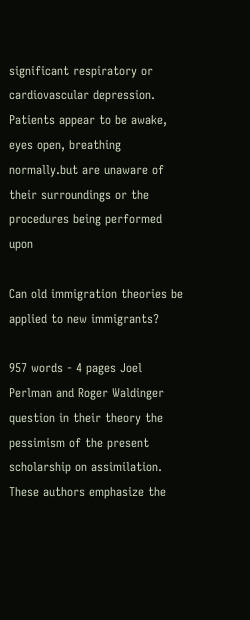significant respiratory or cardiovascular depression. Patients appear to be awake, eyes open, breathing normally.but are unaware of their surroundings or the procedures being performed upon

Can old immigration theories be applied to new immigrants?

957 words - 4 pages Joel Perlman and Roger Waldinger question in their theory the pessimism of the present scholarship on assimilation. These authors emphasize the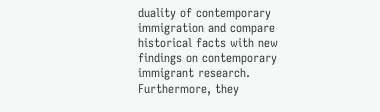duality of contemporary immigration and compare historical facts with new findings on contemporary immigrant research. Furthermore, they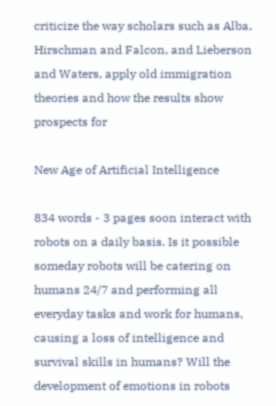criticize the way scholars such as Alba, Hirschman and Falcon, and Lieberson and Waters, apply old immigration theories and how the results show prospects for

New Age of Artificial Intelligence

834 words - 3 pages soon interact with robots on a daily basis. Is it possible someday robots will be catering on humans 24/7 and performing all everyday tasks and work for humans, causing a loss of intelligence and survival skills in humans? Will the development of emotions in robots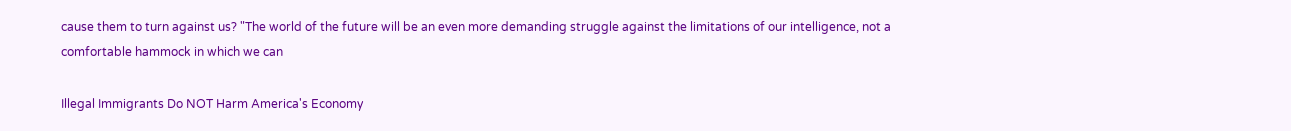cause them to turn against us? "The world of the future will be an even more demanding struggle against the limitations of our intelligence, not a comfortable hammock in which we can

Illegal Immigrants Do NOT Harm America's Economy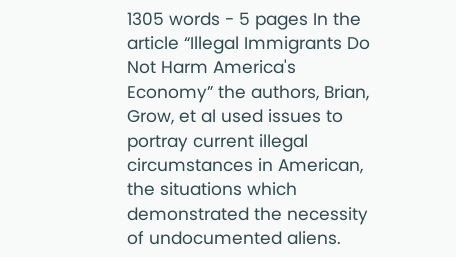1305 words - 5 pages In the article “Illegal Immigrants Do Not Harm America's Economy” the authors, Brian, Grow, et al used issues to portray current illegal circumstances in American, the situations which demonstrated the necessity of undocumented aliens.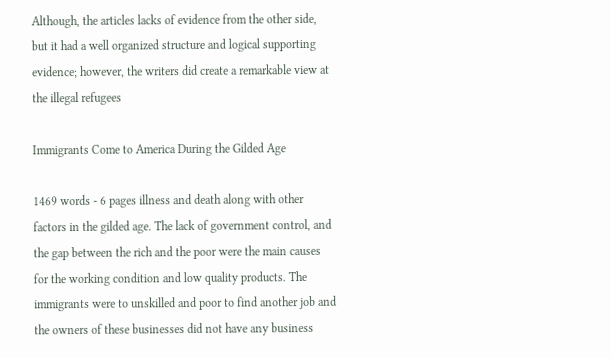Although, the articles lacks of evidence from the other side, but it had a well organized structure and logical supporting evidence; however, the writers did create a remarkable view at the illegal refugees

Immigrants Come to America During the Gilded Age

1469 words - 6 pages illness and death along with other factors in the gilded age. The lack of government control, and the gap between the rich and the poor were the main causes for the working condition and low quality products. The immigrants were to unskilled and poor to find another job and the owners of these businesses did not have any business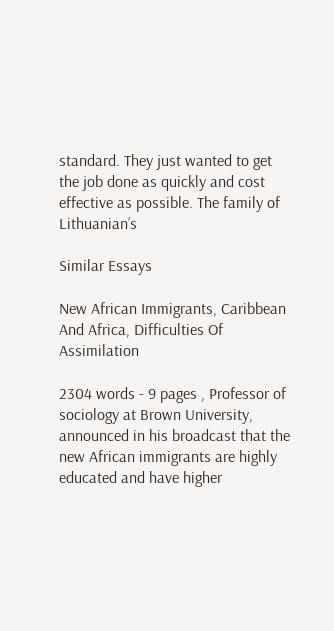standard. They just wanted to get the job done as quickly and cost effective as possible. The family of Lithuanian’s

Similar Essays

New African Immigrants, Caribbean And Africa, Difficulties Of Assimilation

2304 words - 9 pages , Professor of sociology at Brown University, announced in his broadcast that the new African immigrants are highly educated and have higher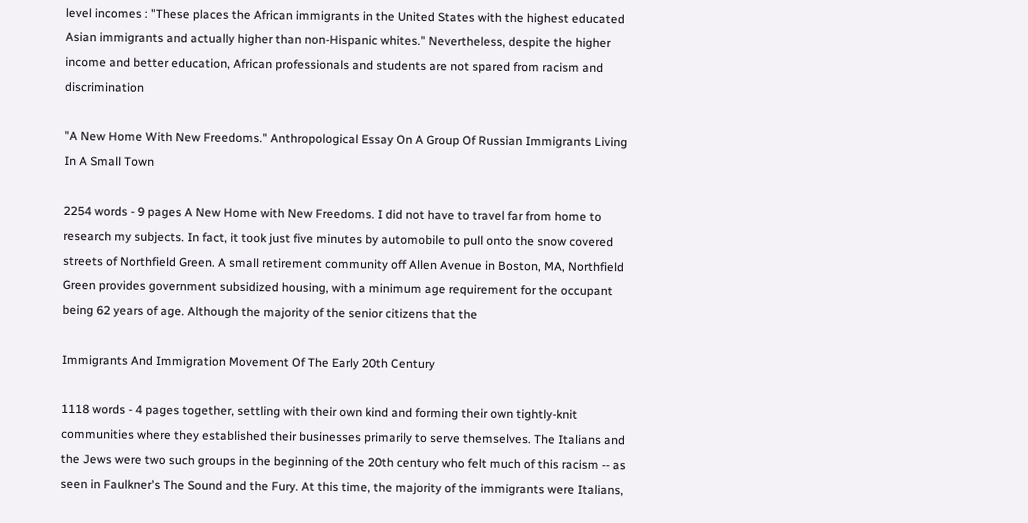level incomes : "These places the African immigrants in the United States with the highest educated Asian immigrants and actually higher than non-Hispanic whites." Nevertheless, despite the higher income and better education, African professionals and students are not spared from racism and discrimination

"A New Home With New Freedoms." Anthropological Essay On A Group Of Russian Immigrants Living In A Small Town

2254 words - 9 pages A New Home with New Freedoms. I did not have to travel far from home to research my subjects. In fact, it took just five minutes by automobile to pull onto the snow covered streets of Northfield Green. A small retirement community off Allen Avenue in Boston, MA, Northfield Green provides government subsidized housing, with a minimum age requirement for the occupant being 62 years of age. Although the majority of the senior citizens that the

Immigrants And Immigration Movement Of The Early 20th Century

1118 words - 4 pages together, settling with their own kind and forming their own tightly-knit communities where they established their businesses primarily to serve themselves. The Italians and the Jews were two such groups in the beginning of the 20th century who felt much of this racism -- as seen in Faulkner's The Sound and the Fury. At this time, the majority of the immigrants were Italians,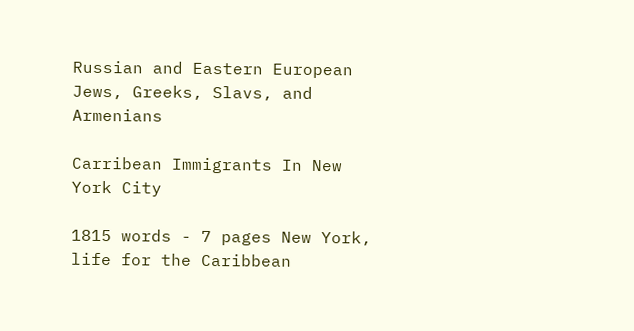Russian and Eastern European Jews, Greeks, Slavs, and Armenians

Carribean Immigrants In New York City

1815 words - 7 pages New York, life for the Caribbean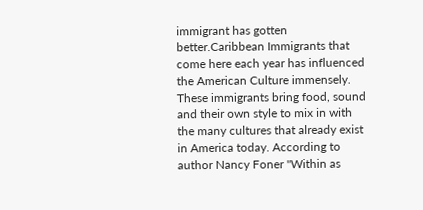immigrant has gotten better.Caribbean Immigrants that come here each year has influenced the American Culture immensely. These immigrants bring food, sound and their own style to mix in with the many cultures that already exist in America today. According to author Nancy Foner "Within as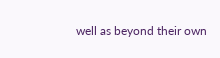well as beyond their own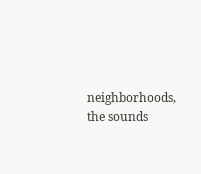neighborhoods, the sounds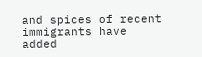and spices of recent immigrants have added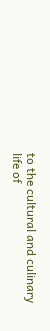to the cultural and culinary life of